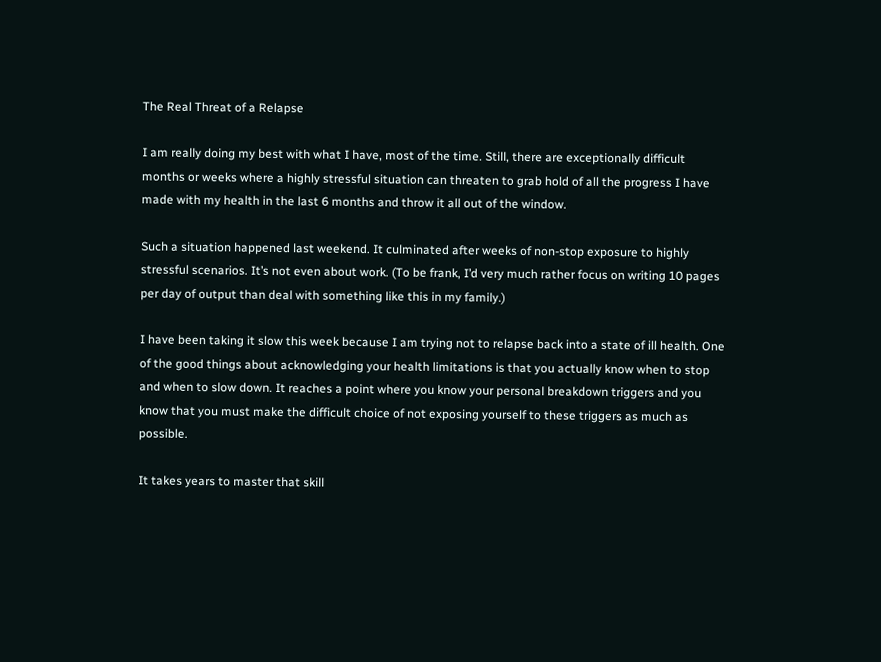The Real Threat of a Relapse

I am really doing my best with what I have, most of the time. Still, there are exceptionally difficult months or weeks where a highly stressful situation can threaten to grab hold of all the progress I have made with my health in the last 6 months and throw it all out of the window.

Such a situation happened last weekend. It culminated after weeks of non-stop exposure to highly stressful scenarios. It’s not even about work. (To be frank, I’d very much rather focus on writing 10 pages per day of output than deal with something like this in my family.)

I have been taking it slow this week because I am trying not to relapse back into a state of ill health. One of the good things about acknowledging your health limitations is that you actually know when to stop and when to slow down. It reaches a point where you know your personal breakdown triggers and you know that you must make the difficult choice of not exposing yourself to these triggers as much as possible.

It takes years to master that skill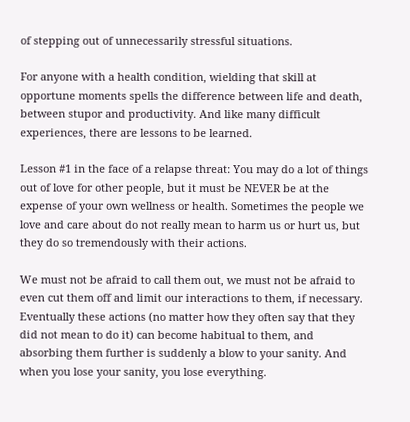of stepping out of unnecessarily stressful situations.

For anyone with a health condition, wielding that skill at opportune moments spells the difference between life and death, between stupor and productivity. And like many difficult experiences, there are lessons to be learned.

Lesson #1 in the face of a relapse threat: You may do a lot of things out of love for other people, but it must be NEVER be at the expense of your own wellness or health. Sometimes the people we love and care about do not really mean to harm us or hurt us, but they do so tremendously with their actions.

We must not be afraid to call them out, we must not be afraid to even cut them off and limit our interactions to them, if necessary. Eventually these actions (no matter how they often say that they did not mean to do it) can become habitual to them, and absorbing them further is suddenly a blow to your sanity. And when you lose your sanity, you lose everything.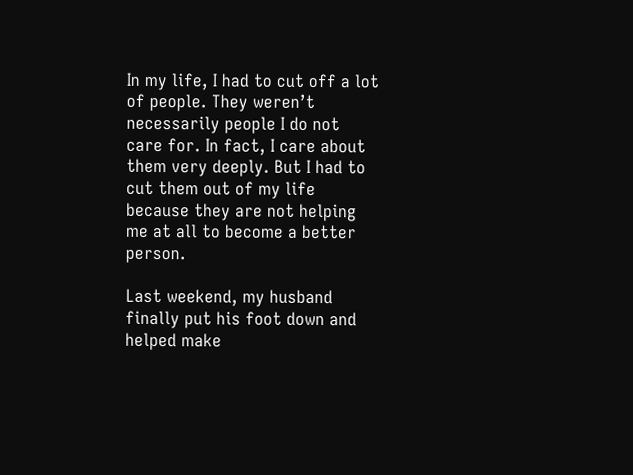In my life, I had to cut off a lot of people. They weren’t necessarily people I do not care for. In fact, I care about them very deeply. But I had to cut them out of my life because they are not helping me at all to become a better person.

Last weekend, my husband finally put his foot down and helped make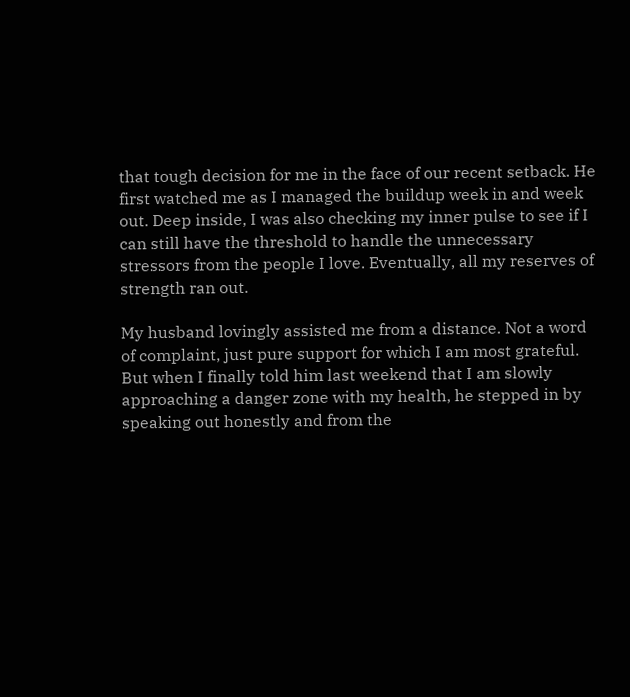that tough decision for me in the face of our recent setback. He first watched me as I managed the buildup week in and week out. Deep inside, I was also checking my inner pulse to see if I can still have the threshold to handle the unnecessary stressors from the people I love. Eventually, all my reserves of strength ran out.

My husband lovingly assisted me from a distance. Not a word of complaint, just pure support for which I am most grateful. But when I finally told him last weekend that I am slowly approaching a danger zone with my health, he stepped in by speaking out honestly and from the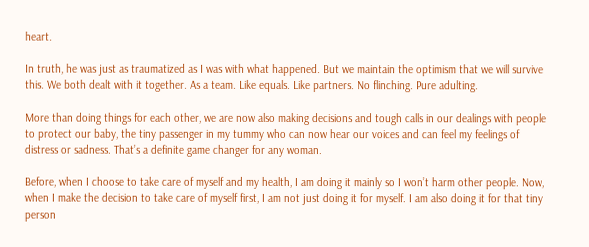heart.

In truth, he was just as traumatized as I was with what happened. But we maintain the optimism that we will survive this. We both dealt with it together. As a team. Like equals. Like partners. No flinching. Pure adulting.

More than doing things for each other, we are now also making decisions and tough calls in our dealings with people to protect our baby, the tiny passenger in my tummy who can now hear our voices and can feel my feelings of distress or sadness. That’s a definite game changer for any woman.

Before, when I choose to take care of myself and my health, I am doing it mainly so I won’t harm other people. Now, when I make the decision to take care of myself first, I am not just doing it for myself. I am also doing it for that tiny person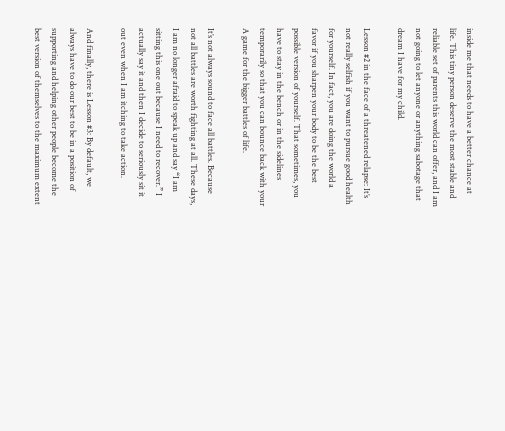inside me that needs to have a better chance at life. This tiny person deserve the most stable and reliable set of parents this world can offer, and I am not going to let anyone or anything sabotage that dream I have for my child.

Lesson #2 in the face of a threatened relapse: It’s not really selfish if you want to pursue good health for yourself. In fact, you are doing the world a favor if you sharpen your body to be the best possible version of yourself. That sometimes, you have to stay in the bench or in the sidelines temporarily so that you can bounce back with your A game for the bigger battles of life.

It’s not always sound to face all battles. Because not all battles are worth fighting at all. These days, I am no longer afraid to speak up and say “I am sitting this one out because I need to recover.” I actually say it and then I decide to seriously sit it out even when I am itching to take action.

And finally, there is Lesson #3: By default, we always have to do our best to be in a position of supporting and helping other people become the best version of themselves to the maximum extent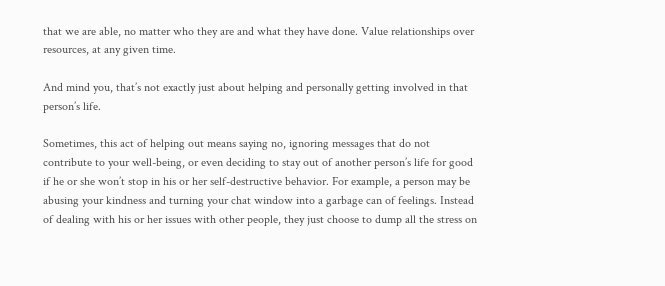that we are able, no matter who they are and what they have done. Value relationships over resources, at any given time.

And mind you, that’s not exactly just about helping and personally getting involved in that person’s life.

Sometimes, this act of helping out means saying no, ignoring messages that do not contribute to your well-being, or even deciding to stay out of another person’s life for good if he or she won’t stop in his or her self-destructive behavior. For example, a person may be abusing your kindness and turning your chat window into a garbage can of feelings. Instead of dealing with his or her issues with other people, they just choose to dump all the stress on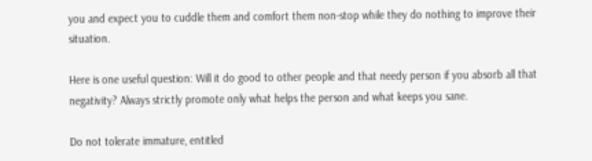you and expect you to cuddle them and comfort them non-stop while they do nothing to improve their situation.

Here is one useful question: Will it do good to other people and that needy person if you absorb all that negativity? Always strictly promote only what helps the person and what keeps you sane.

Do not tolerate immature, entitled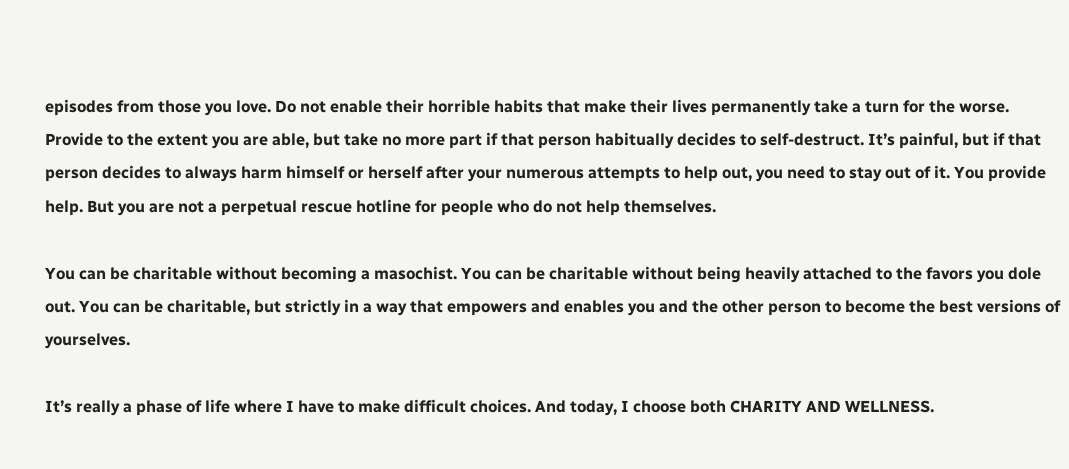episodes from those you love. Do not enable their horrible habits that make their lives permanently take a turn for the worse. Provide to the extent you are able, but take no more part if that person habitually decides to self-destruct. It’s painful, but if that person decides to always harm himself or herself after your numerous attempts to help out, you need to stay out of it. You provide help. But you are not a perpetual rescue hotline for people who do not help themselves.

You can be charitable without becoming a masochist. You can be charitable without being heavily attached to the favors you dole out. You can be charitable, but strictly in a way that empowers and enables you and the other person to become the best versions of yourselves.

It’s really a phase of life where I have to make difficult choices. And today, I choose both CHARITY AND WELLNESS.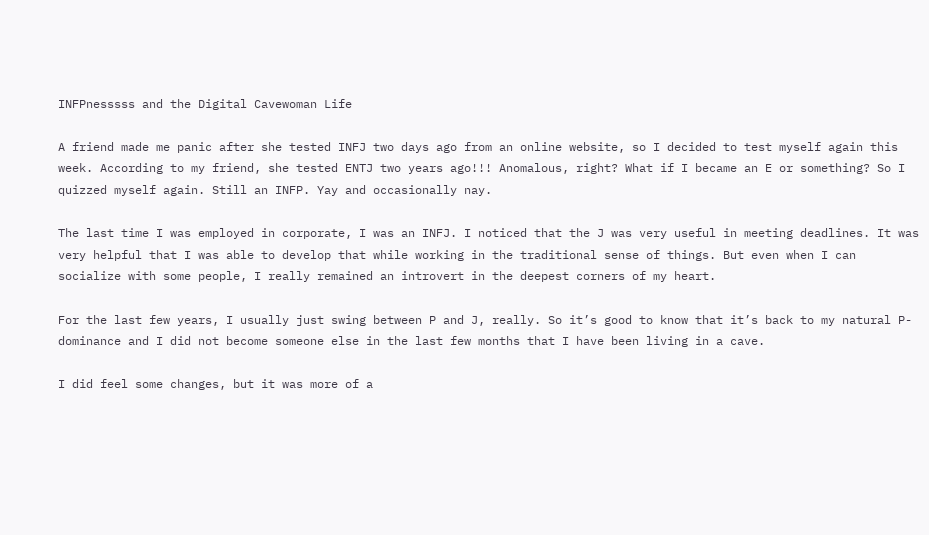INFPnesssss and the Digital Cavewoman Life

A friend made me panic after she tested INFJ two days ago from an online website, so I decided to test myself again this week. According to my friend, she tested ENTJ two years ago!!! Anomalous, right? What if I became an E or something? So I quizzed myself again. Still an INFP. Yay and occasionally nay.

The last time I was employed in corporate, I was an INFJ. I noticed that the J was very useful in meeting deadlines. It was very helpful that I was able to develop that while working in the traditional sense of things. But even when I can socialize with some people, I really remained an introvert in the deepest corners of my heart.

For the last few years, I usually just swing between P and J, really. So it’s good to know that it’s back to my natural P-dominance and I did not become someone else in the last few months that I have been living in a cave.

I did feel some changes, but it was more of a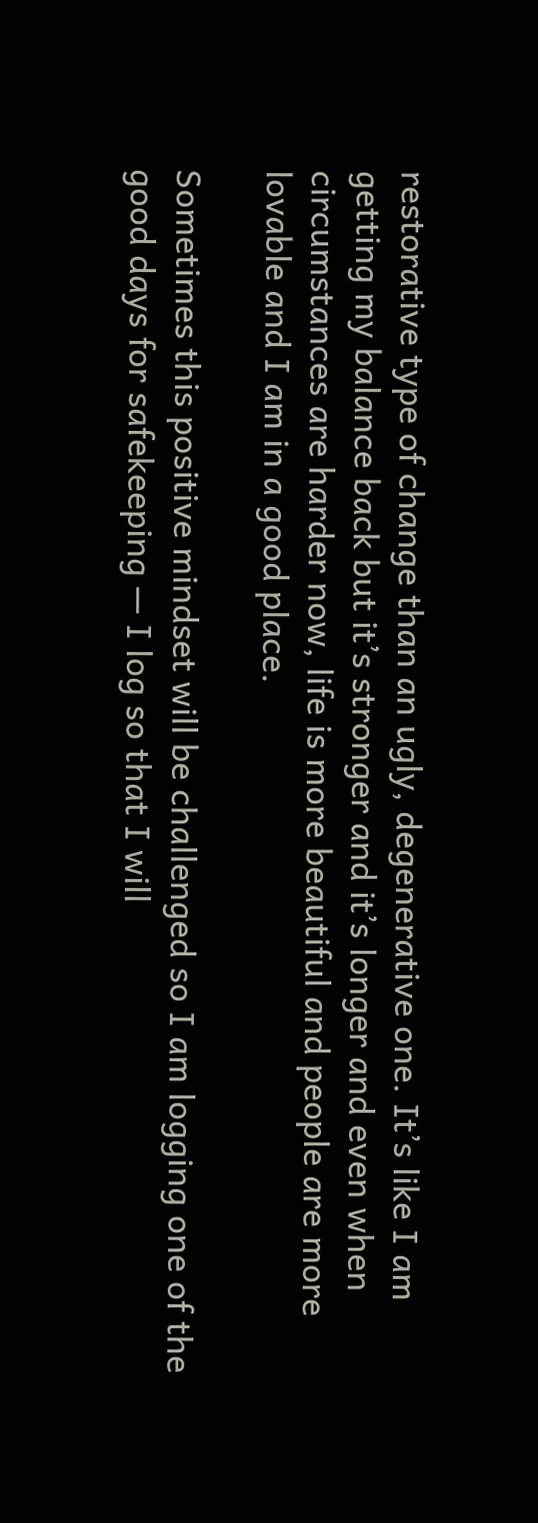restorative type of change than an ugly, degenerative one. It’s like I am getting my balance back but it’s stronger and it’s longer and even when circumstances are harder now, life is more beautiful and people are more lovable and I am in a good place.

Sometimes this positive mindset will be challenged so I am logging one of the good days for safekeeping — I log so that I will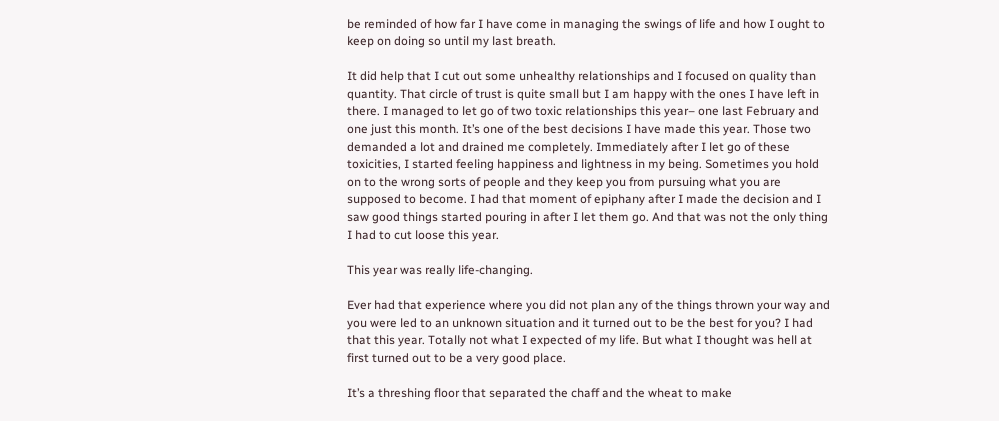be reminded of how far I have come in managing the swings of life and how I ought to keep on doing so until my last breath.

It did help that I cut out some unhealthy relationships and I focused on quality than quantity. That circle of trust is quite small but I am happy with the ones I have left in there. I managed to let go of two toxic relationships this year– one last February and one just this month. It’s one of the best decisions I have made this year. Those two demanded a lot and drained me completely. Immediately after I let go of these toxicities, I started feeling happiness and lightness in my being. Sometimes you hold on to the wrong sorts of people and they keep you from pursuing what you are supposed to become. I had that moment of epiphany after I made the decision and I saw good things started pouring in after I let them go. And that was not the only thing I had to cut loose this year.

This year was really life-changing.

Ever had that experience where you did not plan any of the things thrown your way and you were led to an unknown situation and it turned out to be the best for you? I had that this year. Totally not what I expected of my life. But what I thought was hell at first turned out to be a very good place.

It’s a threshing floor that separated the chaff and the wheat to make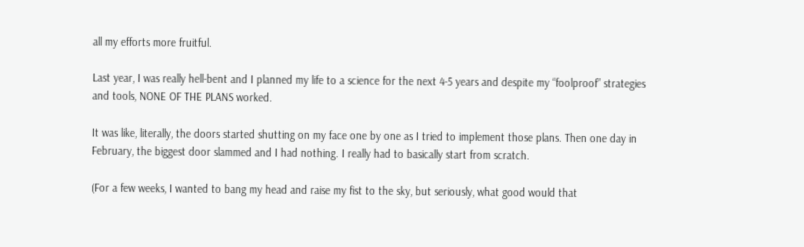all my efforts more fruitful.

Last year, I was really hell-bent and I planned my life to a science for the next 4-5 years and despite my “foolproof” strategies and tools, NONE OF THE PLANS worked.

It was like, literally, the doors started shutting on my face one by one as I tried to implement those plans. Then one day in February, the biggest door slammed and I had nothing. I really had to basically start from scratch.

(For a few weeks, I wanted to bang my head and raise my fist to the sky, but seriously, what good would that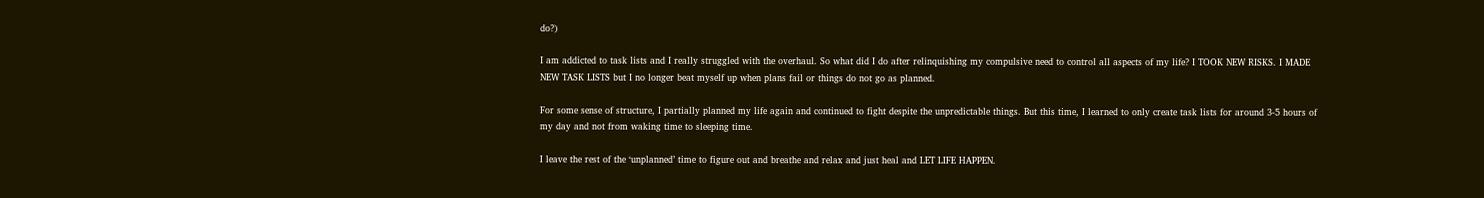do?)

I am addicted to task lists and I really struggled with the overhaul. So what did I do after relinquishing my compulsive need to control all aspects of my life? I TOOK NEW RISKS. I MADE NEW TASK LISTS but I no longer beat myself up when plans fail or things do not go as planned.

For some sense of structure, I partially planned my life again and continued to fight despite the unpredictable things. But this time, I learned to only create task lists for around 3-5 hours of my day and not from waking time to sleeping time.

I leave the rest of the ‘unplanned’ time to figure out and breathe and relax and just heal and LET LIFE HAPPEN.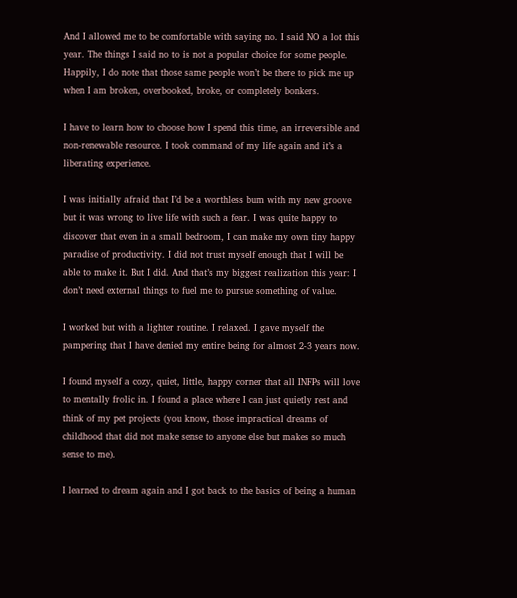And I allowed me to be comfortable with saying no. I said NO a lot this year. The things I said no to is not a popular choice for some people. Happily, I do note that those same people won’t be there to pick me up when I am broken, overbooked, broke, or completely bonkers.

I have to learn how to choose how I spend this time, an irreversible and non-renewable resource. I took command of my life again and it’s a liberating experience.

I was initially afraid that I’d be a worthless bum with my new groove but it was wrong to live life with such a fear. I was quite happy to discover that even in a small bedroom, I can make my own tiny happy paradise of productivity. I did not trust myself enough that I will be able to make it. But I did. And that’s my biggest realization this year: I don’t need external things to fuel me to pursue something of value.

I worked but with a lighter routine. I relaxed. I gave myself the pampering that I have denied my entire being for almost 2-3 years now.

I found myself a cozy, quiet, little, happy corner that all INFPs will love to mentally frolic in. I found a place where I can just quietly rest and think of my pet projects (you know, those impractical dreams of childhood that did not make sense to anyone else but makes so much sense to me).

I learned to dream again and I got back to the basics of being a human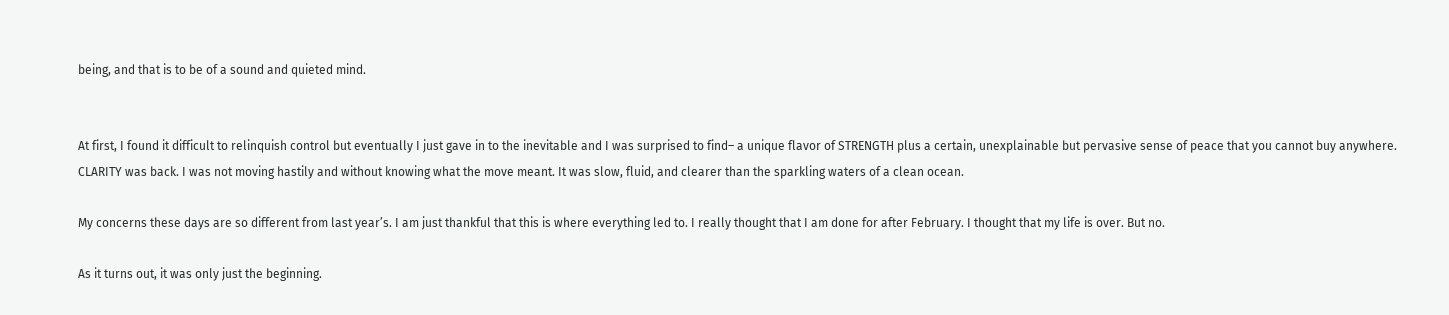being, and that is to be of a sound and quieted mind.


At first, I found it difficult to relinquish control but eventually I just gave in to the inevitable and I was surprised to find– a unique flavor of STRENGTH plus a certain, unexplainable but pervasive sense of peace that you cannot buy anywhere. CLARITY was back. I was not moving hastily and without knowing what the move meant. It was slow, fluid, and clearer than the sparkling waters of a clean ocean.

My concerns these days are so different from last year’s. I am just thankful that this is where everything led to. I really thought that I am done for after February. I thought that my life is over. But no.

As it turns out, it was only just the beginning.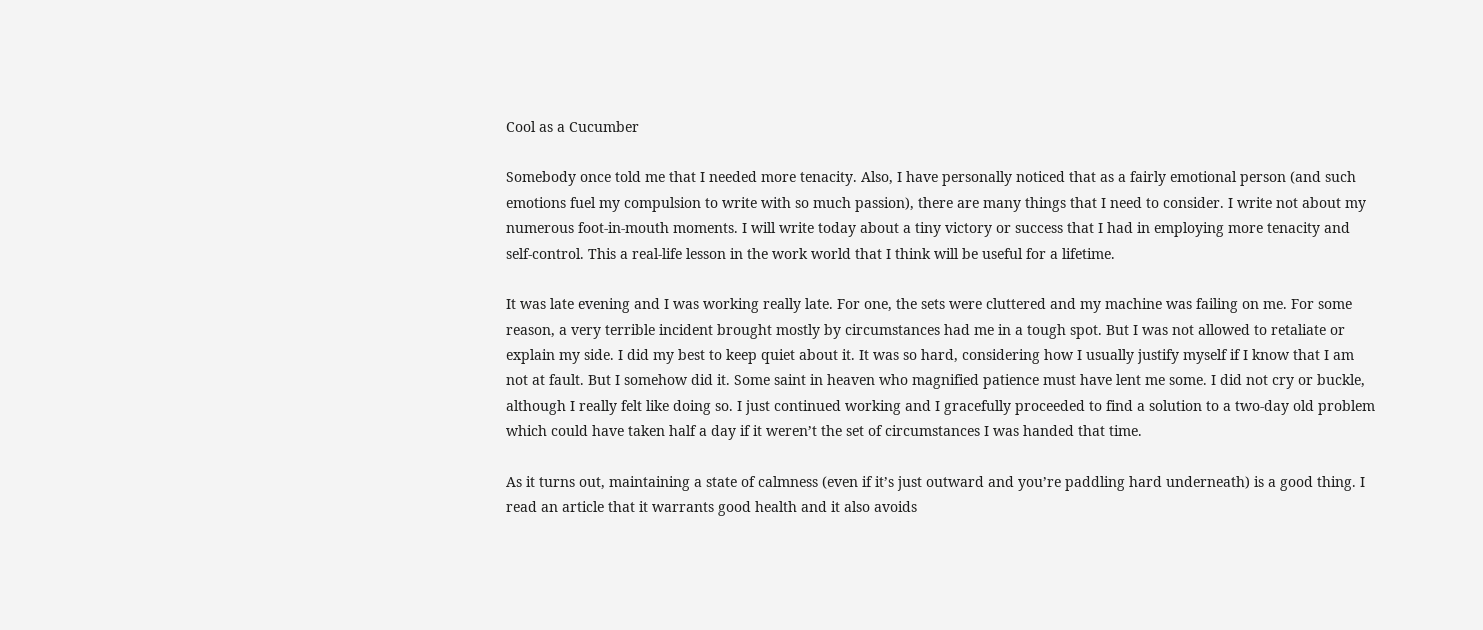Cool as a Cucumber

Somebody once told me that I needed more tenacity. Also, I have personally noticed that as a fairly emotional person (and such emotions fuel my compulsion to write with so much passion), there are many things that I need to consider. I write not about my numerous foot-in-mouth moments. I will write today about a tiny victory or success that I had in employing more tenacity and self-control. This a real-life lesson in the work world that I think will be useful for a lifetime.

It was late evening and I was working really late. For one, the sets were cluttered and my machine was failing on me. For some reason, a very terrible incident brought mostly by circumstances had me in a tough spot. But I was not allowed to retaliate or explain my side. I did my best to keep quiet about it. It was so hard, considering how I usually justify myself if I know that I am not at fault. But I somehow did it. Some saint in heaven who magnified patience must have lent me some. I did not cry or buckle, although I really felt like doing so. I just continued working and I gracefully proceeded to find a solution to a two-day old problem which could have taken half a day if it weren’t the set of circumstances I was handed that time.

As it turns out, maintaining a state of calmness (even if it’s just outward and you’re paddling hard underneath) is a good thing. I read an article that it warrants good health and it also avoids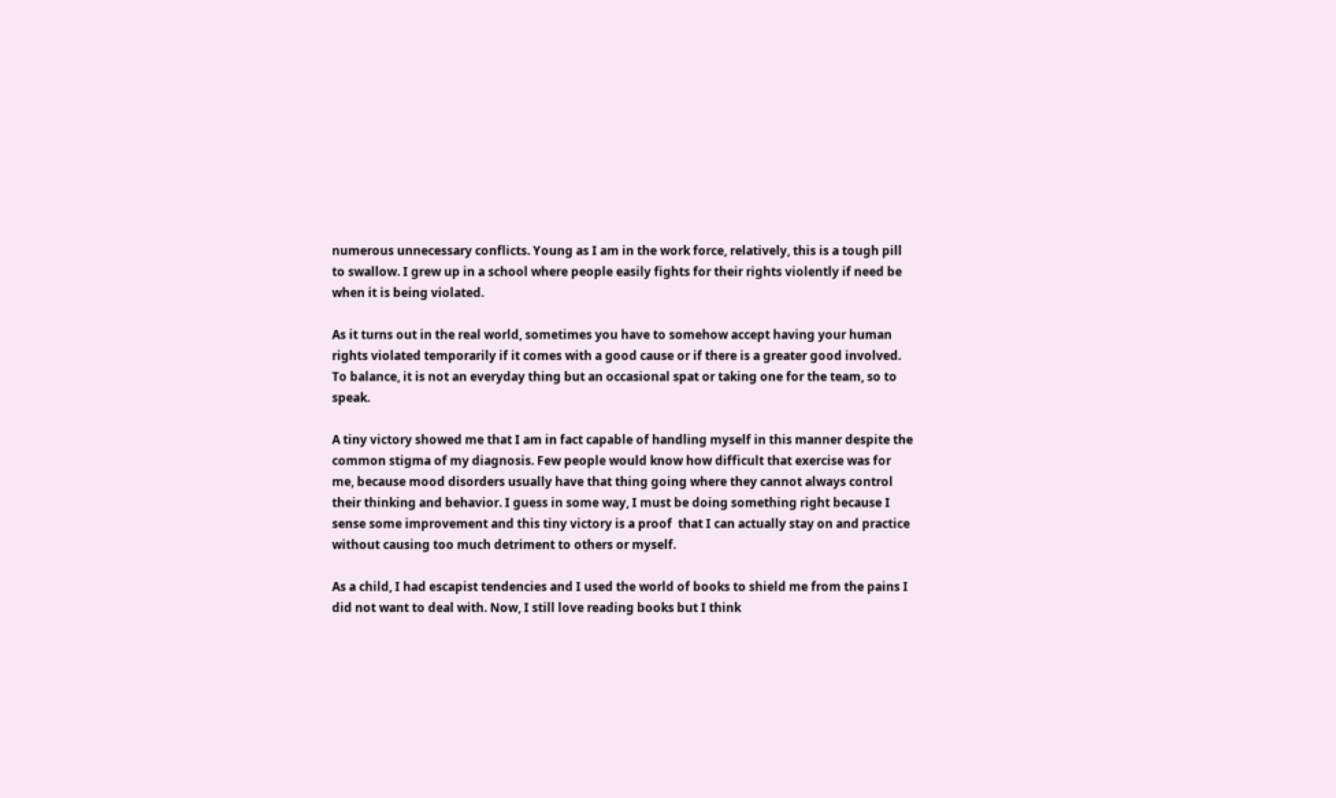numerous unnecessary conflicts. Young as I am in the work force, relatively, this is a tough pill to swallow. I grew up in a school where people easily fights for their rights violently if need be when it is being violated.

As it turns out in the real world, sometimes you have to somehow accept having your human rights violated temporarily if it comes with a good cause or if there is a greater good involved. To balance, it is not an everyday thing but an occasional spat or taking one for the team, so to speak.

A tiny victory showed me that I am in fact capable of handling myself in this manner despite the common stigma of my diagnosis. Few people would know how difficult that exercise was for me, because mood disorders usually have that thing going where they cannot always control their thinking and behavior. I guess in some way, I must be doing something right because I sense some improvement and this tiny victory is a proof  that I can actually stay on and practice without causing too much detriment to others or myself.

As a child, I had escapist tendencies and I used the world of books to shield me from the pains I did not want to deal with. Now, I still love reading books but I think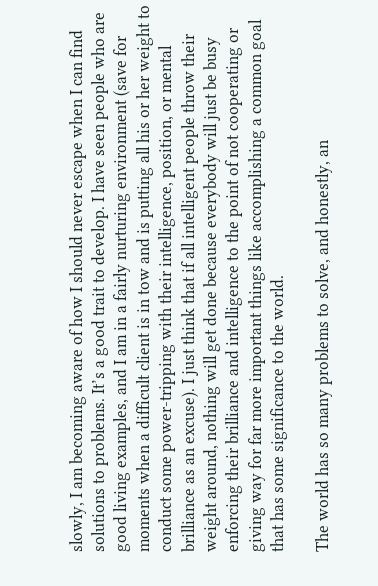slowly, I am becoming aware of how I should never escape when I can find solutions to problems. It’s a good trait to develop. I have seen people who are good living examples, and I am in a fairly nurturing environment (save for moments when a difficult client is in tow and is putting all his or her weight to conduct some power-tripping with their intelligence, position, or mental brilliance as an excuse). I just think that if all intelligent people throw their weight around, nothing will get done because everybody will just be busy enforcing their brilliance and intelligence to the point of not cooperating or giving way for far more important things like accomplishing a common goal that has some significance to the world.

The world has so many problems to solve, and honestly, an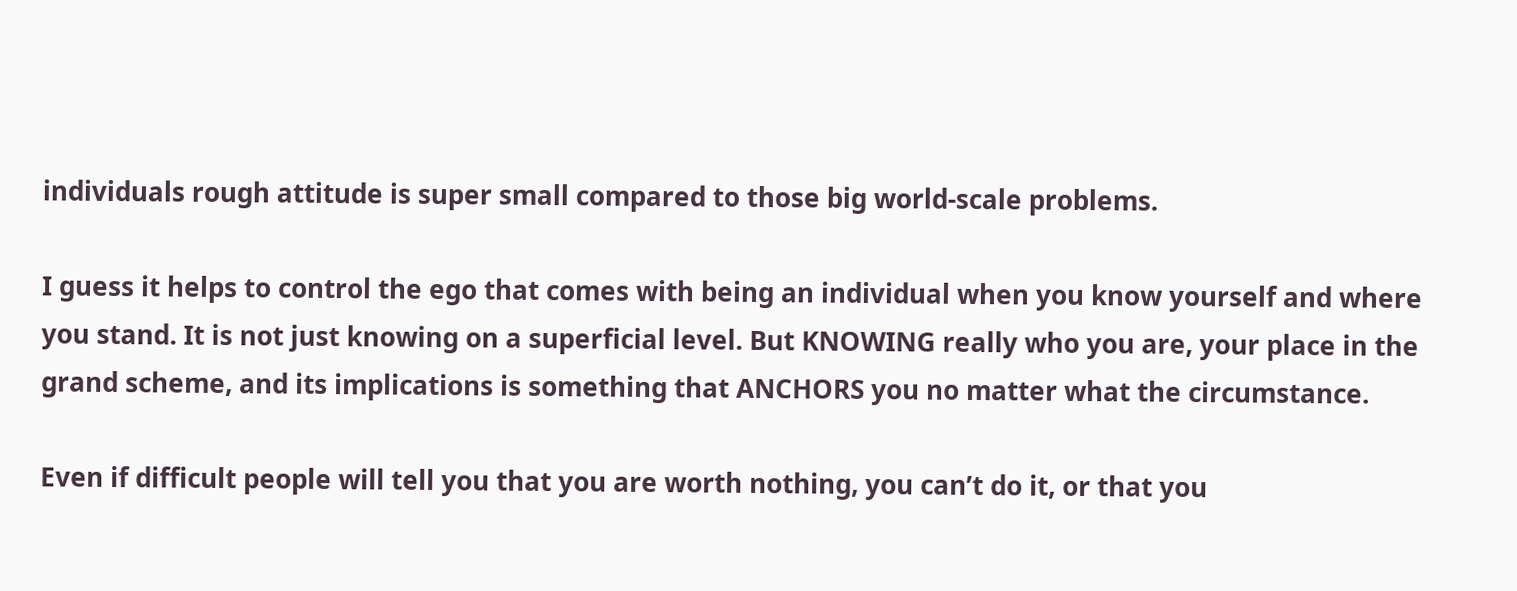individuals rough attitude is super small compared to those big world-scale problems.

I guess it helps to control the ego that comes with being an individual when you know yourself and where you stand. It is not just knowing on a superficial level. But KNOWING really who you are, your place in the grand scheme, and its implications is something that ANCHORS you no matter what the circumstance.

Even if difficult people will tell you that you are worth nothing, you can’t do it, or that you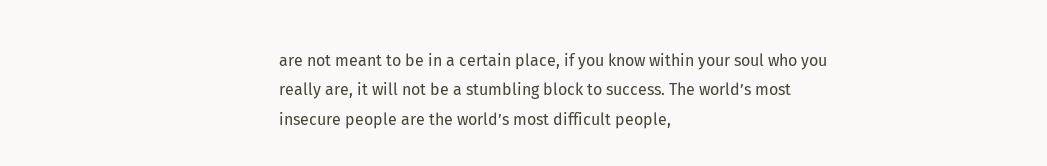are not meant to be in a certain place, if you know within your soul who you really are, it will not be a stumbling block to success. The world’s most insecure people are the world’s most difficult people,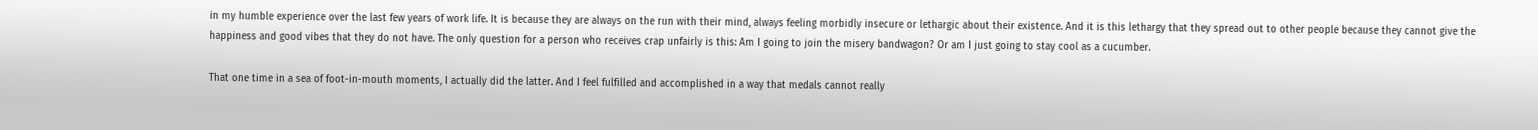in my humble experience over the last few years of work life. It is because they are always on the run with their mind, always feeling morbidly insecure or lethargic about their existence. And it is this lethargy that they spread out to other people because they cannot give the happiness and good vibes that they do not have. The only question for a person who receives crap unfairly is this: Am I going to join the misery bandwagon? Or am I just going to stay cool as a cucumber.

That one time in a sea of foot-in-mouth moments, I actually did the latter. And I feel fulfilled and accomplished in a way that medals cannot really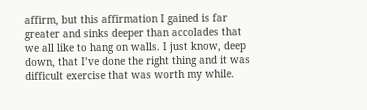affirm, but this affirmation I gained is far greater and sinks deeper than accolades that we all like to hang on walls. I just know, deep down, that I’ve done the right thing and it was difficult exercise that was worth my while.